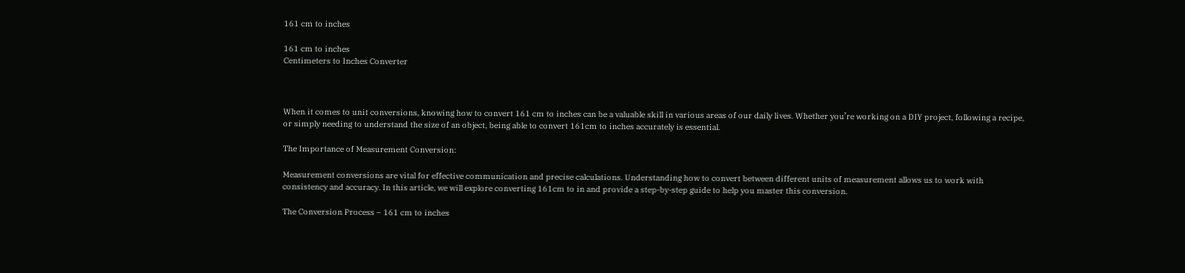161 cm to inches

161 cm to inches
Centimeters to Inches Converter



When it comes to unit conversions, knowing how to convert 161 cm to inches can be a valuable skill in various areas of our daily lives. Whether you’re working on a DIY project, following a recipe, or simply needing to understand the size of an object, being able to convert 161cm to inches accurately is essential.

The Importance of Measurement Conversion:

Measurement conversions are vital for effective communication and precise calculations. Understanding how to convert between different units of measurement allows us to work with consistency and accuracy. In this article, we will explore converting 161cm to in and provide a step-by-step guide to help you master this conversion.

The Conversion Process – 161 cm to inches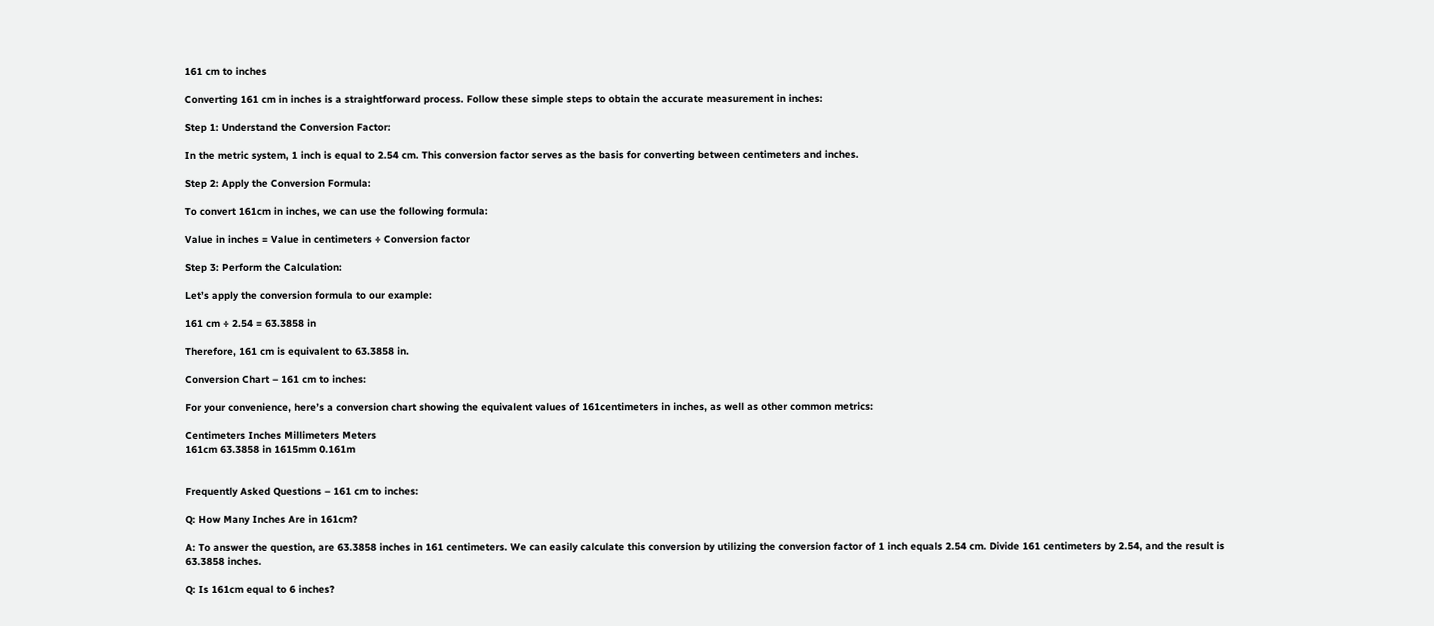161 cm to inches

Converting 161 cm in inches is a straightforward process. Follow these simple steps to obtain the accurate measurement in inches:

Step 1: Understand the Conversion Factor:

In the metric system, 1 inch is equal to 2.54 cm. This conversion factor serves as the basis for converting between centimeters and inches.

Step 2: Apply the Conversion Formula:

To convert 161cm in inches, we can use the following formula:

Value in inches = Value in centimeters ÷ Conversion factor

Step 3: Perform the Calculation:

Let’s apply the conversion formula to our example:

161 cm ÷ 2.54 = 63.3858 in

Therefore, 161 cm is equivalent to 63.3858 in.

Conversion Chart – 161 cm to inches:

For your convenience, here’s a conversion chart showing the equivalent values of 161centimeters in inches, as well as other common metrics:

Centimeters Inches Millimeters Meters
161cm 63.3858 in 1615mm 0.161m


Frequently Asked Questions – 161 cm to inches:

Q: How Many Inches Are in 161cm?

A: To answer the question, are 63.3858 inches in 161 centimeters. We can easily calculate this conversion by utilizing the conversion factor of 1 inch equals 2.54 cm. Divide 161 centimeters by 2.54, and the result is 63.3858 inches.

Q: Is 161cm equal to 6 inches?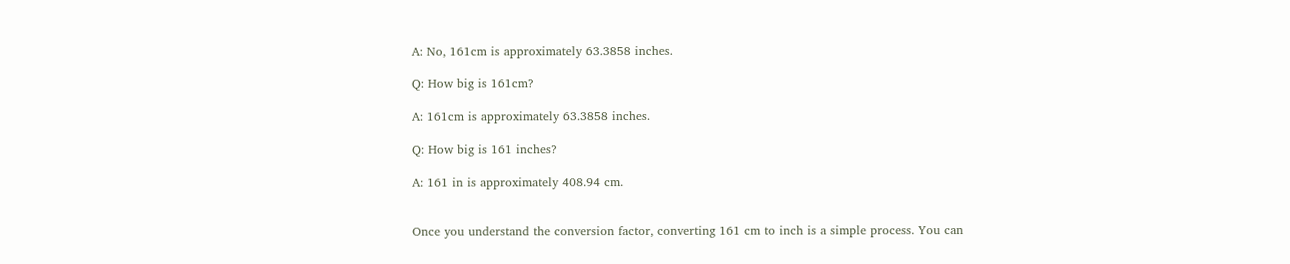A: No, 161cm is approximately 63.3858 inches.

Q: How big is 161cm?

A: 161cm is approximately 63.3858 inches.

Q: How big is 161 inches?

A: 161 in is approximately 408.94 cm.


Once you understand the conversion factor, converting 161 cm to inch is a simple process. You can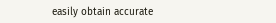easily obtain accurate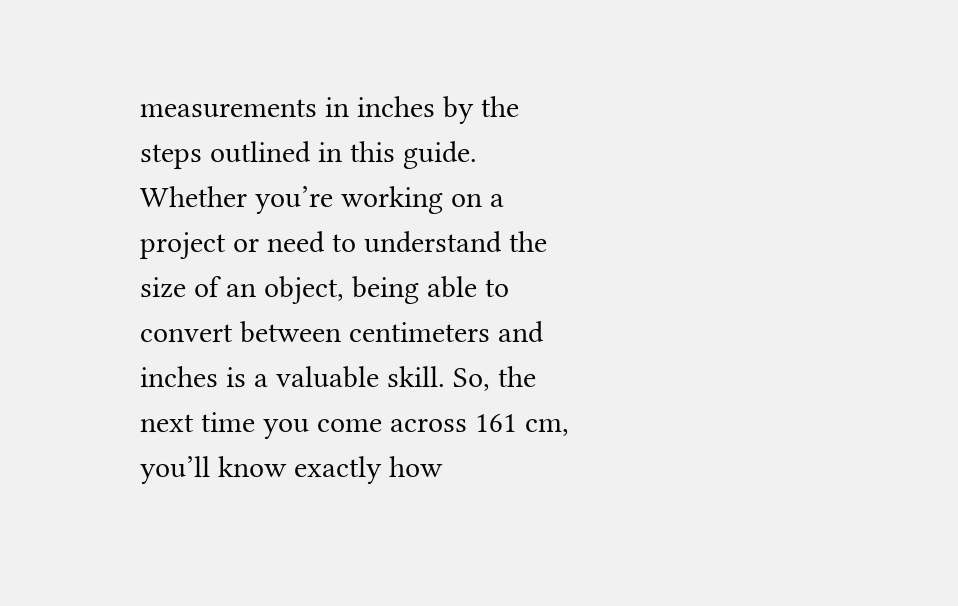measurements in inches by the steps outlined in this guide. Whether you’re working on a project or need to understand the size of an object, being able to convert between centimeters and inches is a valuable skill. So, the next time you come across 161 cm, you’ll know exactly how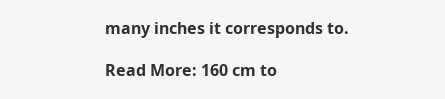many inches it corresponds to.

Read More: 160 cm to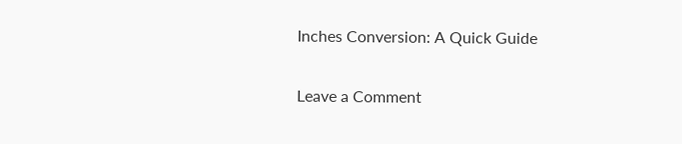Inches Conversion: A Quick Guide

Leave a Comment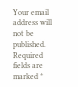Your email address will not be published. Required fields are marked *